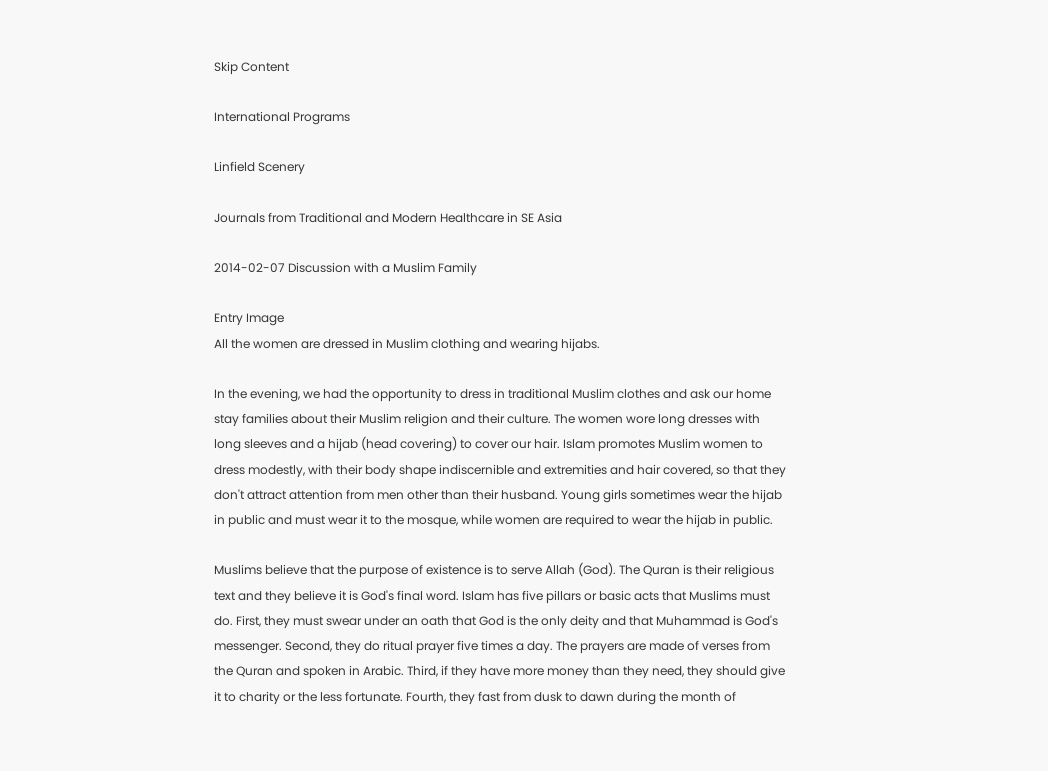Skip Content

International Programs

Linfield Scenery

Journals from Traditional and Modern Healthcare in SE Asia

2014-02-07 Discussion with a Muslim Family

Entry Image
All the women are dressed in Muslim clothing and wearing hijabs.

In the evening, we had the opportunity to dress in traditional Muslim clothes and ask our home stay families about their Muslim religion and their culture. The women wore long dresses with long sleeves and a hijab (head covering) to cover our hair. Islam promotes Muslim women to dress modestly, with their body shape indiscernible and extremities and hair covered, so that they don't attract attention from men other than their husband. Young girls sometimes wear the hijab in public and must wear it to the mosque, while women are required to wear the hijab in public.

Muslims believe that the purpose of existence is to serve Allah (God). The Quran is their religious text and they believe it is God's final word. Islam has five pillars or basic acts that Muslims must do. First, they must swear under an oath that God is the only deity and that Muhammad is God's messenger. Second, they do ritual prayer five times a day. The prayers are made of verses from the Quran and spoken in Arabic. Third, if they have more money than they need, they should give it to charity or the less fortunate. Fourth, they fast from dusk to dawn during the month of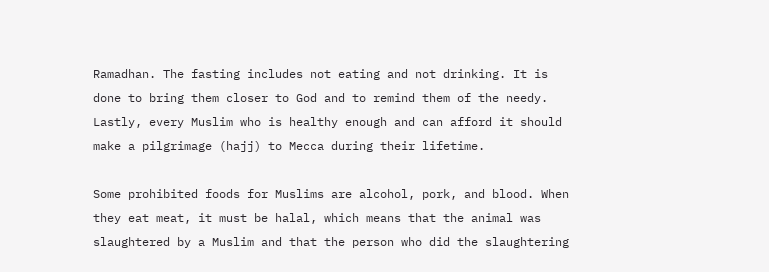Ramadhan. The fasting includes not eating and not drinking. It is done to bring them closer to God and to remind them of the needy. Lastly, every Muslim who is healthy enough and can afford it should make a pilgrimage (hajj) to Mecca during their lifetime.

Some prohibited foods for Muslims are alcohol, pork, and blood. When they eat meat, it must be halal, which means that the animal was slaughtered by a Muslim and that the person who did the slaughtering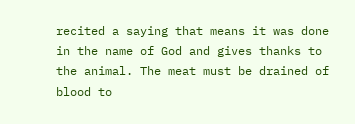recited a saying that means it was done in the name of God and gives thanks to the animal. The meat must be drained of blood to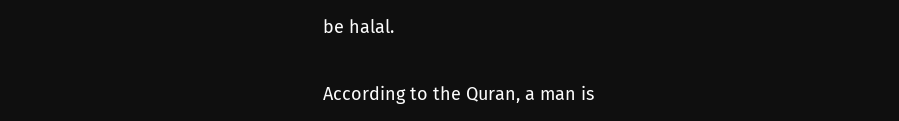be halal.

According to the Quran, a man is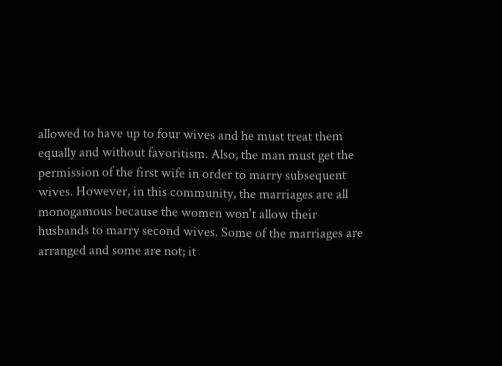allowed to have up to four wives and he must treat them equally and without favoritism. Also, the man must get the permission of the first wife in order to marry subsequent wives. However, in this community, the marriages are all monogamous because the women won't allow their husbands to marry second wives. Some of the marriages are arranged and some are not; it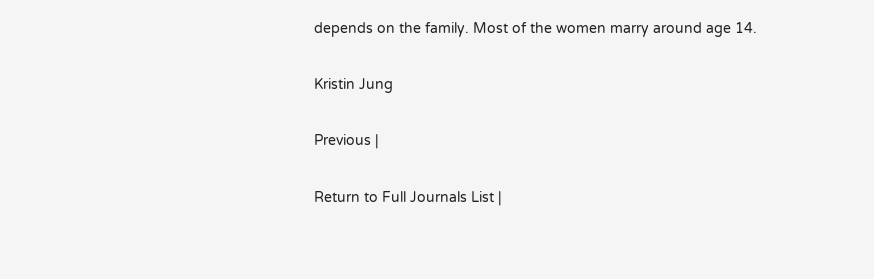depends on the family. Most of the women marry around age 14.

Kristin Jung

Previous |

Return to Full Journals List |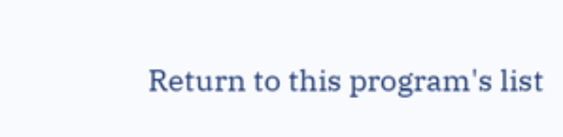Return to this program's list